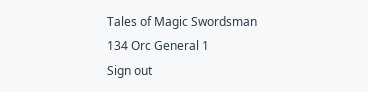Tales of Magic Swordsman
134 Orc General 1
Sign out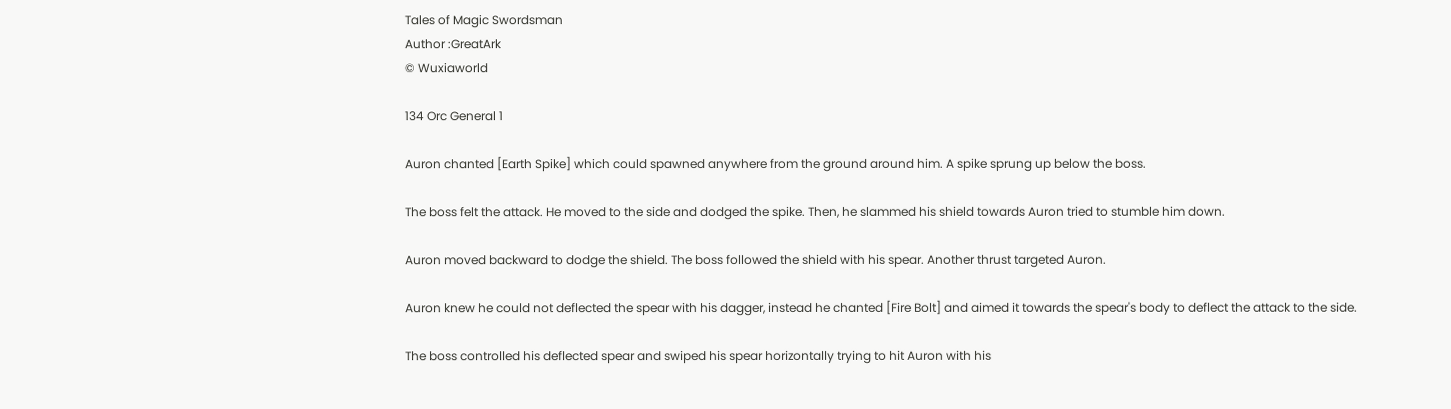Tales of Magic Swordsman
Author :GreatArk
© Wuxiaworld

134 Orc General 1

Auron chanted [Earth Spike] which could spawned anywhere from the ground around him. A spike sprung up below the boss.

The boss felt the attack. He moved to the side and dodged the spike. Then, he slammed his shield towards Auron tried to stumble him down.

Auron moved backward to dodge the shield. The boss followed the shield with his spear. Another thrust targeted Auron.

Auron knew he could not deflected the spear with his dagger, instead he chanted [Fire Bolt] and aimed it towards the spear's body to deflect the attack to the side.

The boss controlled his deflected spear and swiped his spear horizontally trying to hit Auron with his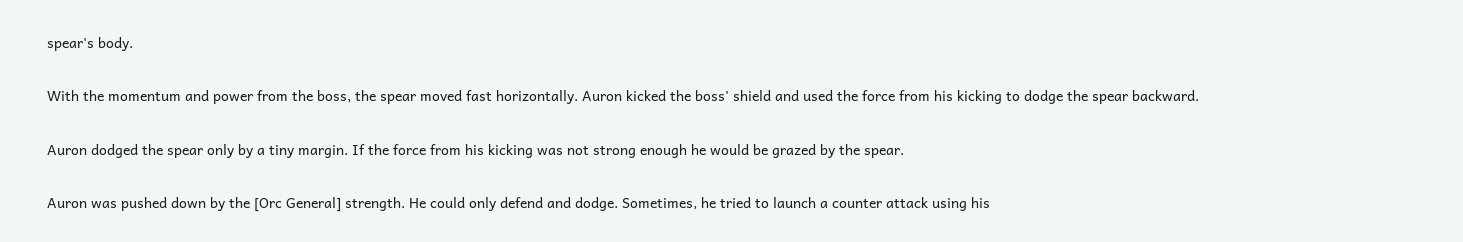spear's body.

With the momentum and power from the boss, the spear moved fast horizontally. Auron kicked the boss' shield and used the force from his kicking to dodge the spear backward.

Auron dodged the spear only by a tiny margin. If the force from his kicking was not strong enough he would be grazed by the spear.

Auron was pushed down by the [Orc General] strength. He could only defend and dodge. Sometimes, he tried to launch a counter attack using his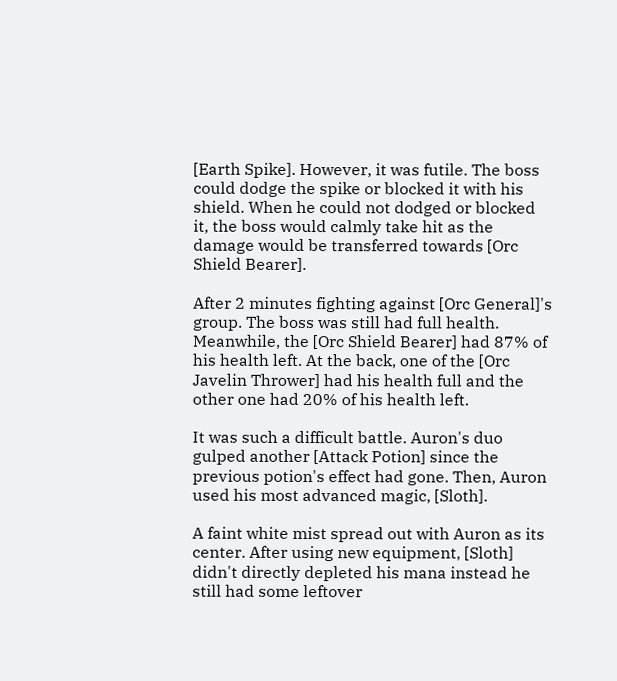[Earth Spike]. However, it was futile. The boss could dodge the spike or blocked it with his shield. When he could not dodged or blocked it, the boss would calmly take hit as the damage would be transferred towards [Orc Shield Bearer].

After 2 minutes fighting against [Orc General]'s group. The boss was still had full health. Meanwhile, the [Orc Shield Bearer] had 87% of his health left. At the back, one of the [Orc Javelin Thrower] had his health full and the other one had 20% of his health left.

It was such a difficult battle. Auron's duo gulped another [Attack Potion] since the previous potion's effect had gone. Then, Auron used his most advanced magic, [Sloth].

A faint white mist spread out with Auron as its center. After using new equipment, [Sloth] didn't directly depleted his mana instead he still had some leftover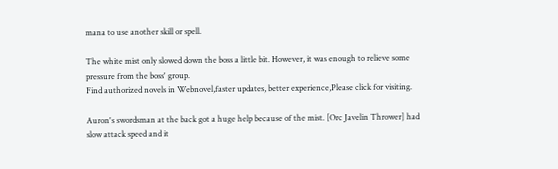mana to use another skill or spell.

The white mist only slowed down the boss a little bit. However, it was enough to relieve some pressure from the boss' group.
Find authorized novels in Webnovel,faster updates, better experience,Please click for visiting.

Auron's swordsman at the back got a huge help because of the mist. [Orc Javelin Thrower] had slow attack speed and it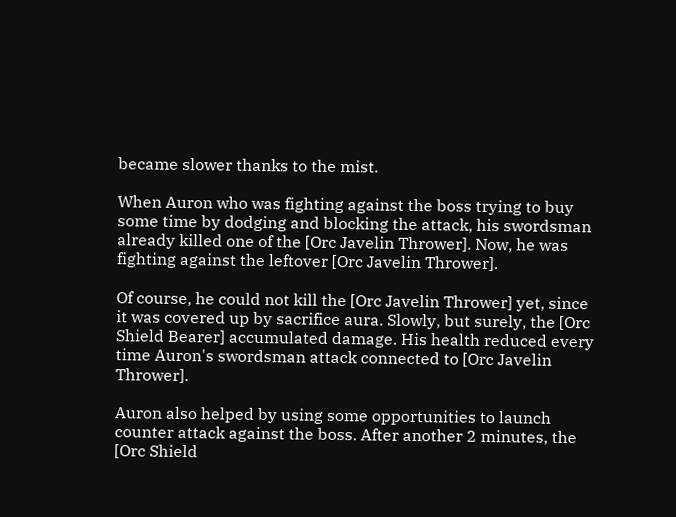became slower thanks to the mist.

When Auron who was fighting against the boss trying to buy some time by dodging and blocking the attack, his swordsman already killed one of the [Orc Javelin Thrower]. Now, he was fighting against the leftover [Orc Javelin Thrower].

Of course, he could not kill the [Orc Javelin Thrower] yet, since it was covered up by sacrifice aura. Slowly, but surely, the [Orc Shield Bearer] accumulated damage. His health reduced every time Auron's swordsman attack connected to [Orc Javelin Thrower].

Auron also helped by using some opportunities to launch counter attack against the boss. After another 2 minutes, the [Orc Shield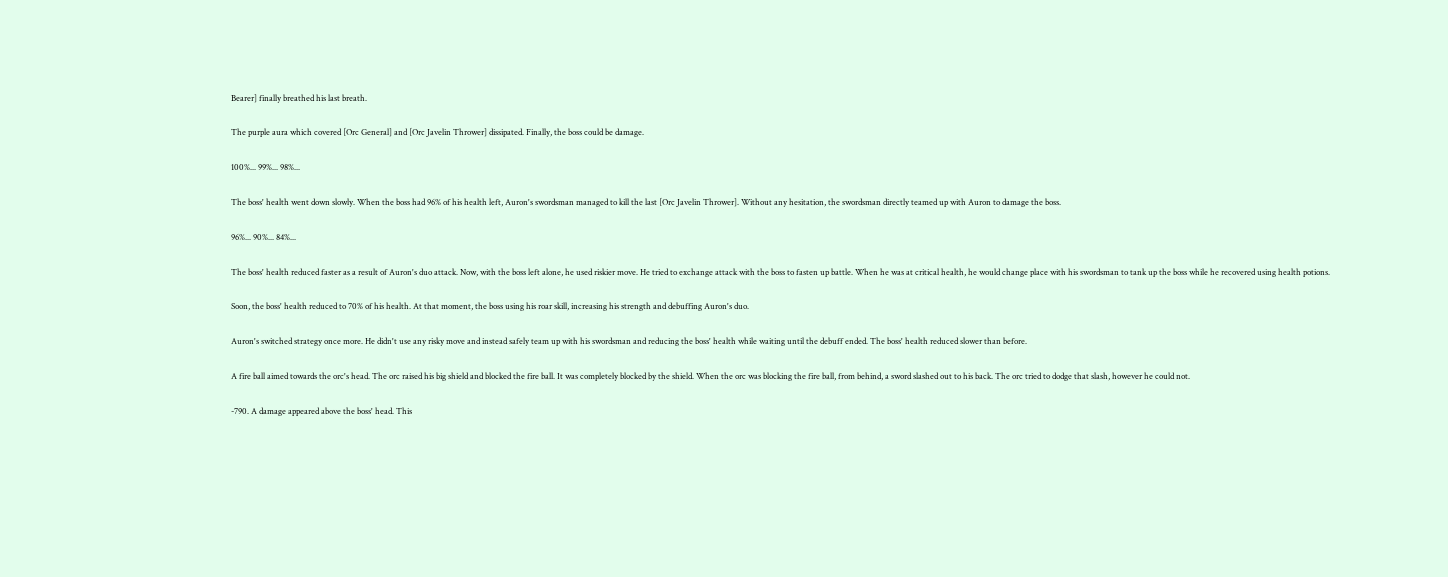Bearer] finally breathed his last breath.

The purple aura which covered [Orc General] and [Orc Javelin Thrower] dissipated. Finally, the boss could be damage.

100%... 99%... 98%...

The boss' health went down slowly. When the boss had 96% of his health left, Auron's swordsman managed to kill the last [Orc Javelin Thrower]. Without any hesitation, the swordsman directly teamed up with Auron to damage the boss.

96%... 90%... 84%...

The boss' health reduced faster as a result of Auron's duo attack. Now, with the boss left alone, he used riskier move. He tried to exchange attack with the boss to fasten up battle. When he was at critical health, he would change place with his swordsman to tank up the boss while he recovered using health potions.

Soon, the boss' health reduced to 70% of his health. At that moment, the boss using his roar skill, increasing his strength and debuffing Auron's duo.

Auron's switched strategy once more. He didn't use any risky move and instead safely team up with his swordsman and reducing the boss' health while waiting until the debuff ended. The boss' health reduced slower than before.

A fire ball aimed towards the orc's head. The orc raised his big shield and blocked the fire ball. It was completely blocked by the shield. When the orc was blocking the fire ball, from behind, a sword slashed out to his back. The orc tried to dodge that slash, however he could not.

-790. A damage appeared above the boss' head. This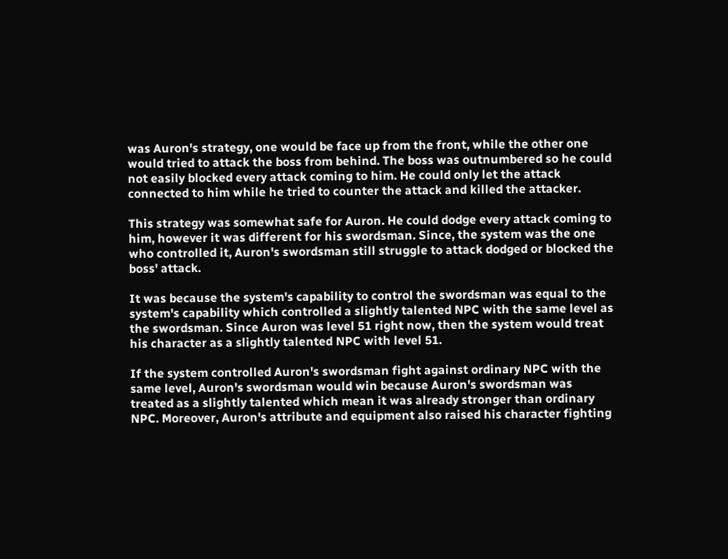was Auron's strategy, one would be face up from the front, while the other one would tried to attack the boss from behind. The boss was outnumbered so he could not easily blocked every attack coming to him. He could only let the attack connected to him while he tried to counter the attack and killed the attacker.

This strategy was somewhat safe for Auron. He could dodge every attack coming to him, however it was different for his swordsman. Since, the system was the one who controlled it, Auron's swordsman still struggle to attack dodged or blocked the boss' attack.

It was because the system's capability to control the swordsman was equal to the system's capability which controlled a slightly talented NPC with the same level as the swordsman. Since Auron was level 51 right now, then the system would treat his character as a slightly talented NPC with level 51.

If the system controlled Auron's swordsman fight against ordinary NPC with the same level, Auron's swordsman would win because Auron's swordsman was treated as a slightly talented which mean it was already stronger than ordinary NPC. Moreover, Auron's attribute and equipment also raised his character fighting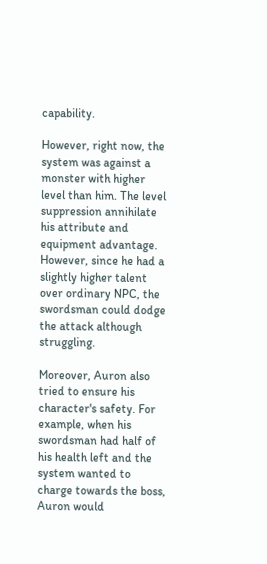capability.

However, right now, the system was against a monster with higher level than him. The level suppression annihilate his attribute and equipment advantage. However, since he had a slightly higher talent over ordinary NPC, the swordsman could dodge the attack although struggling.

Moreover, Auron also tried to ensure his character's safety. For example, when his swordsman had half of his health left and the system wanted to charge towards the boss, Auron would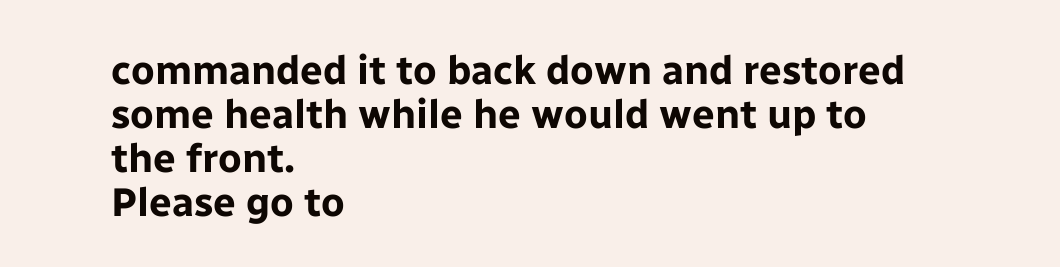commanded it to back down and restored some health while he would went up to the front.
Please go to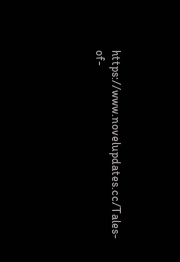https://www.novelupdates.cc/Tales-of-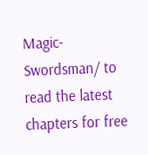Magic-Swordsman/ to read the latest chapters for free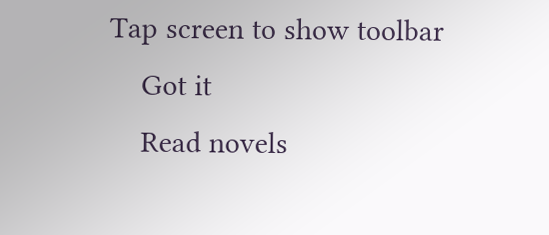Tap screen to show toolbar
    Got it
    Read novels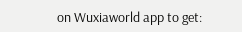on Wuxiaworld app to get: